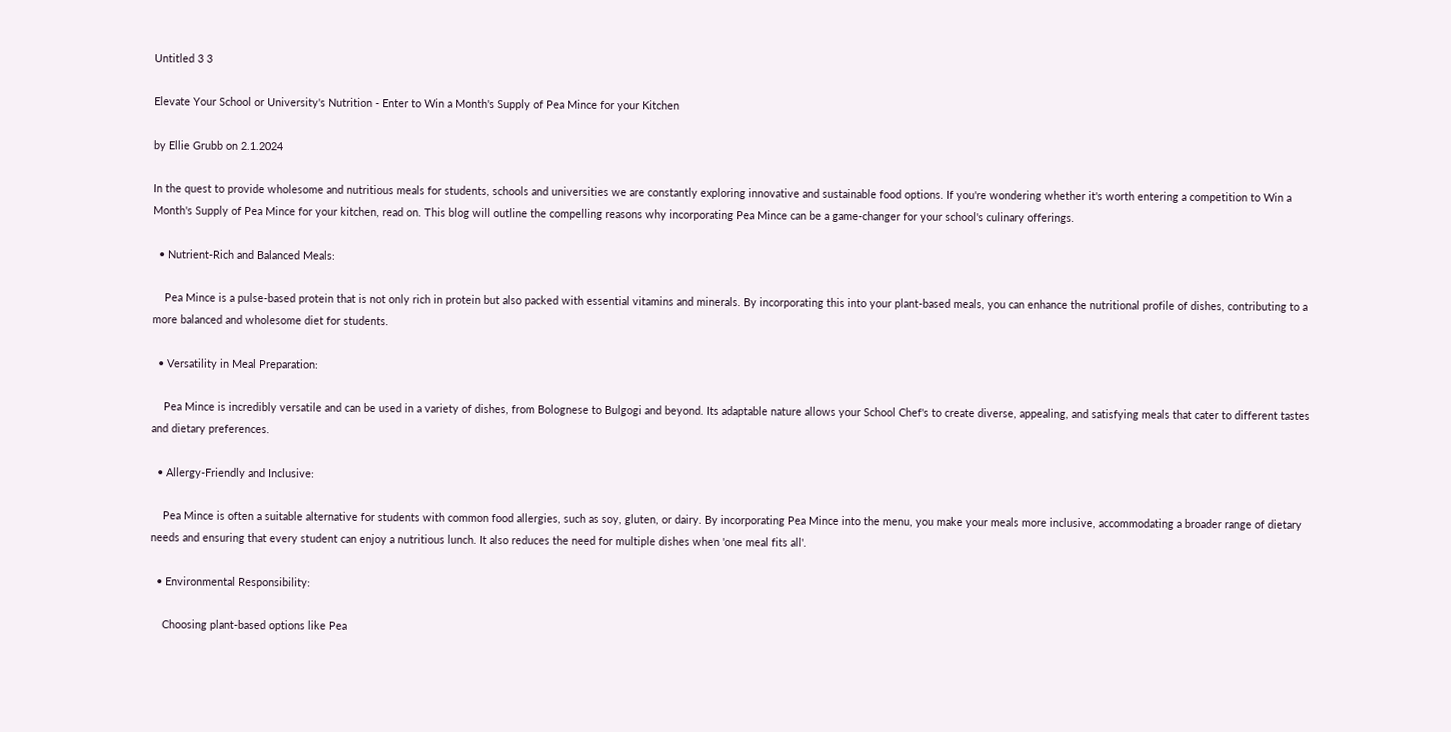Untitled 3 3

Elevate Your School or University's Nutrition - Enter to Win a Month's Supply of Pea Mince for your Kitchen

by Ellie Grubb on 2.1.2024

In the quest to provide wholesome and nutritious meals for students, schools and universities we are constantly exploring innovative and sustainable food options. If you're wondering whether it's worth entering a competition to Win a Month's Supply of Pea Mince for your kitchen, read on. This blog will outline the compelling reasons why incorporating Pea Mince can be a game-changer for your school's culinary offerings.

  • Nutrient-Rich and Balanced Meals:

    Pea Mince is a pulse-based protein that is not only rich in protein but also packed with essential vitamins and minerals. By incorporating this into your plant-based meals, you can enhance the nutritional profile of dishes, contributing to a more balanced and wholesome diet for students.

  • Versatility in Meal Preparation:

    Pea Mince is incredibly versatile and can be used in a variety of dishes, from Bolognese to Bulgogi and beyond. Its adaptable nature allows your School Chef's to create diverse, appealing, and satisfying meals that cater to different tastes and dietary preferences.

  • Allergy-Friendly and Inclusive:

    Pea Mince is often a suitable alternative for students with common food allergies, such as soy, gluten, or dairy. By incorporating Pea Mince into the menu, you make your meals more inclusive, accommodating a broader range of dietary needs and ensuring that every student can enjoy a nutritious lunch. It also reduces the need for multiple dishes when 'one meal fits all'.

  • Environmental Responsibility:

    Choosing plant-based options like Pea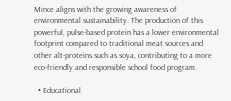Mince aligns with the growing awareness of environmental sustainability. The production of this powerful, pulse-based protein has a lower environmental footprint compared to traditional meat sources and other alt-proteins such as soya, contributing to a more eco-friendly and responsible school food program.

  • Educational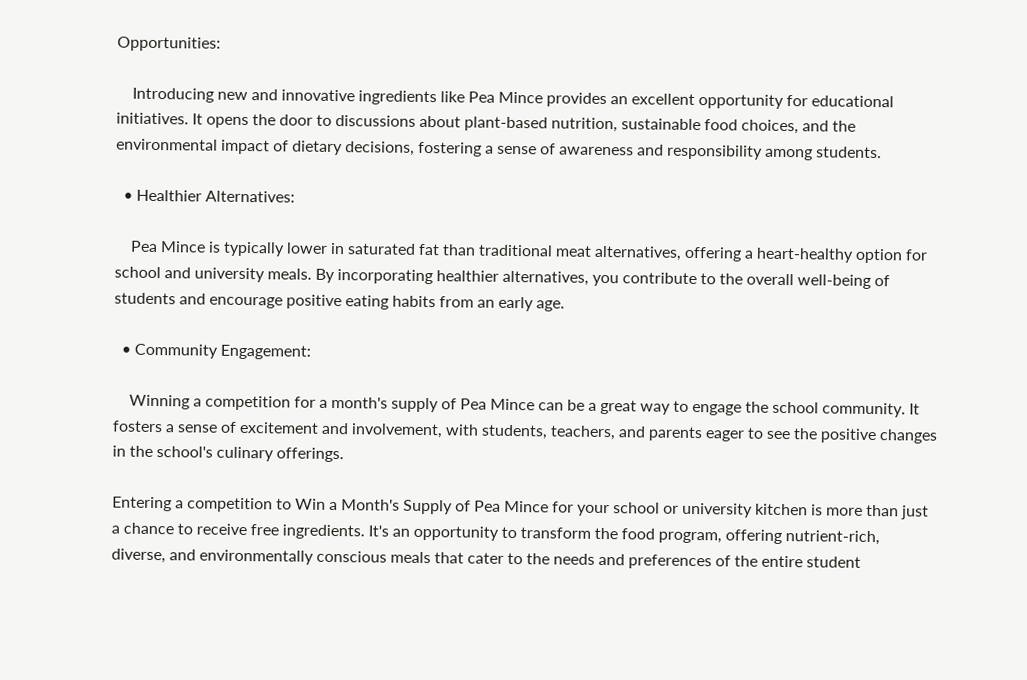Opportunities:

    Introducing new and innovative ingredients like Pea Mince provides an excellent opportunity for educational initiatives. It opens the door to discussions about plant-based nutrition, sustainable food choices, and the environmental impact of dietary decisions, fostering a sense of awareness and responsibility among students.

  • Healthier Alternatives:

    Pea Mince is typically lower in saturated fat than traditional meat alternatives, offering a heart-healthy option for school and university meals. By incorporating healthier alternatives, you contribute to the overall well-being of students and encourage positive eating habits from an early age.

  • Community Engagement:

    Winning a competition for a month's supply of Pea Mince can be a great way to engage the school community. It fosters a sense of excitement and involvement, with students, teachers, and parents eager to see the positive changes in the school's culinary offerings.

Entering a competition to Win a Month's Supply of Pea Mince for your school or university kitchen is more than just a chance to receive free ingredients. It's an opportunity to transform the food program, offering nutrient-rich, diverse, and environmentally conscious meals that cater to the needs and preferences of the entire student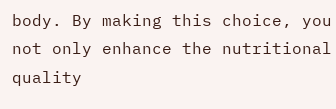body. By making this choice, you not only enhance the nutritional quality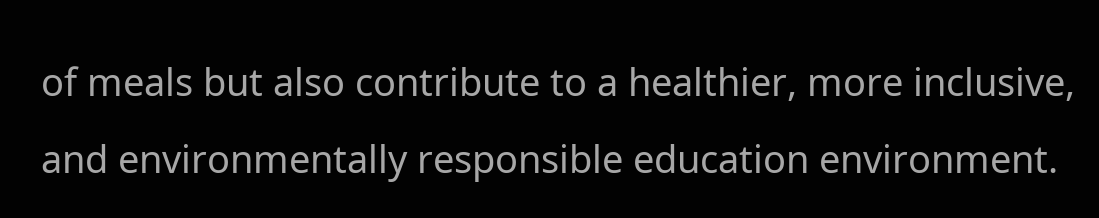of meals but also contribute to a healthier, more inclusive, and environmentally responsible education environment.